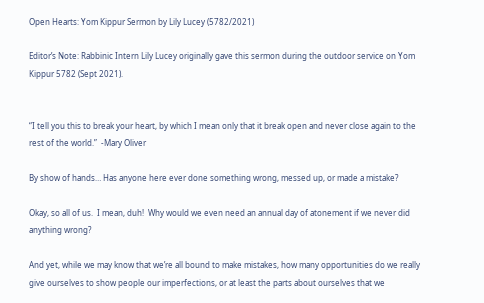Open Hearts: Yom Kippur Sermon by Lily Lucey (5782/2021)

Editor’s Note: Rabbinic Intern Lily Lucey originally gave this sermon during the outdoor service on Yom Kippur 5782 (Sept 2021).


“I tell you this to break your heart, by which I mean only that it break open and never close again to the rest of the world.”  -Mary Oliver

By show of hands… Has anyone here ever done something wrong, messed up, or made a mistake?

Okay, so all of us.  I mean, duh!  Why would we even need an annual day of atonement if we never did anything wrong?

And yet, while we may know that we’re all bound to make mistakes, how many opportunities do we really give ourselves to show people our imperfections, or at least the parts about ourselves that we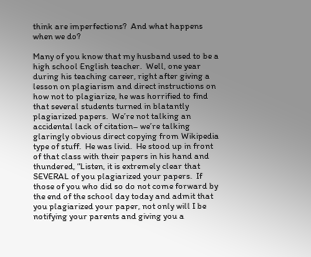think are imperfections?  And what happens when we do?

Many of you know that my husband used to be a high school English teacher.  Well, one year during his teaching career, right after giving a lesson on plagiarism and direct instructions on how not to plagiarize, he was horrified to find that several students turned in blatantly plagiarized papers.  We’re not talking an accidental lack of citation– we’re talking glaringly obvious direct copying from Wikipedia type of stuff.  He was livid.  He stood up in front of that class with their papers in his hand and thundered, “Listen, it is extremely clear that SEVERAL of you plagiarized your papers.  If those of you who did so do not come forward by the end of the school day today and admit that you plagiarized your paper, not only will I be notifying your parents and giving you a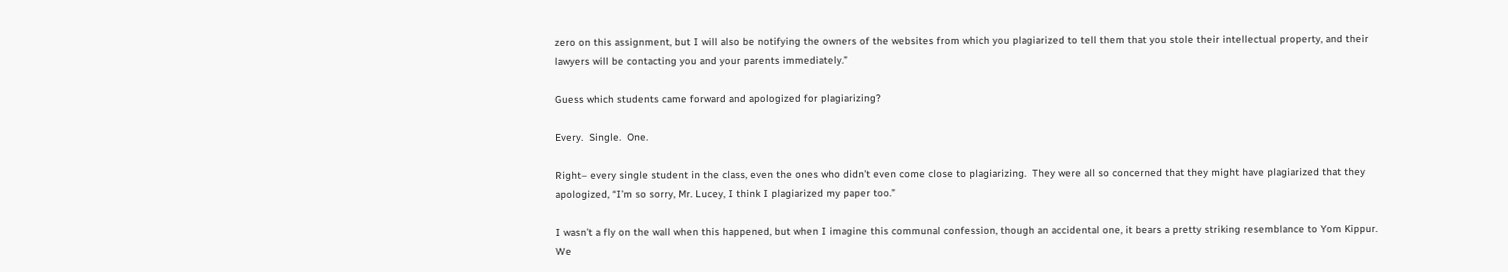zero on this assignment, but I will also be notifying the owners of the websites from which you plagiarized to tell them that you stole their intellectual property, and their lawyers will be contacting you and your parents immediately.”

Guess which students came forward and apologized for plagiarizing?

Every.  Single.  One.

Right– every single student in the class, even the ones who didn’t even come close to plagiarizing.  They were all so concerned that they might have plagiarized that they apologized, “I’m so sorry, Mr. Lucey, I think I plagiarized my paper too.”

I wasn’t a fly on the wall when this happened, but when I imagine this communal confession, though an accidental one, it bears a pretty striking resemblance to Yom Kippur.  We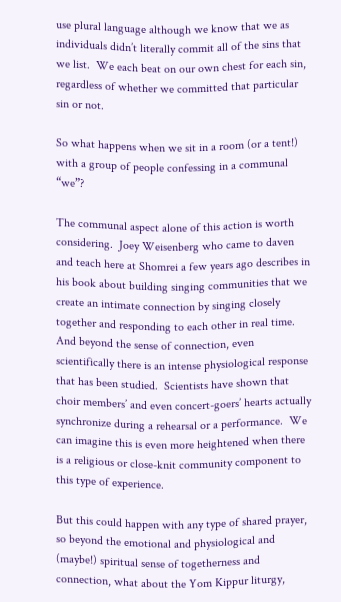use plural language although we know that we as individuals didn’t literally commit all of the sins that we list.  We each beat on our own chest for each sin, regardless of whether we committed that particular sin or not.

So what happens when we sit in a room (or a tent!) with a group of people confessing in a communal “we”?

The communal aspect alone of this action is worth considering.  Joey Weisenberg who came to daven and teach here at Shomrei a few years ago describes in his book about building singing communities that we create an intimate connection by singing closely together and responding to each other in real time.  And beyond the sense of connection, even scientifically there is an intense physiological response that has been studied.  Scientists have shown that choir members’ and even concert-goers’ hearts actually synchronize during a rehearsal or a performance.  We can imagine this is even more heightened when there is a religious or close-knit community component to this type of experience.

But this could happen with any type of shared prayer, so beyond the emotional and physiological and (maybe!) spiritual sense of togetherness and connection, what about the Yom Kippur liturgy,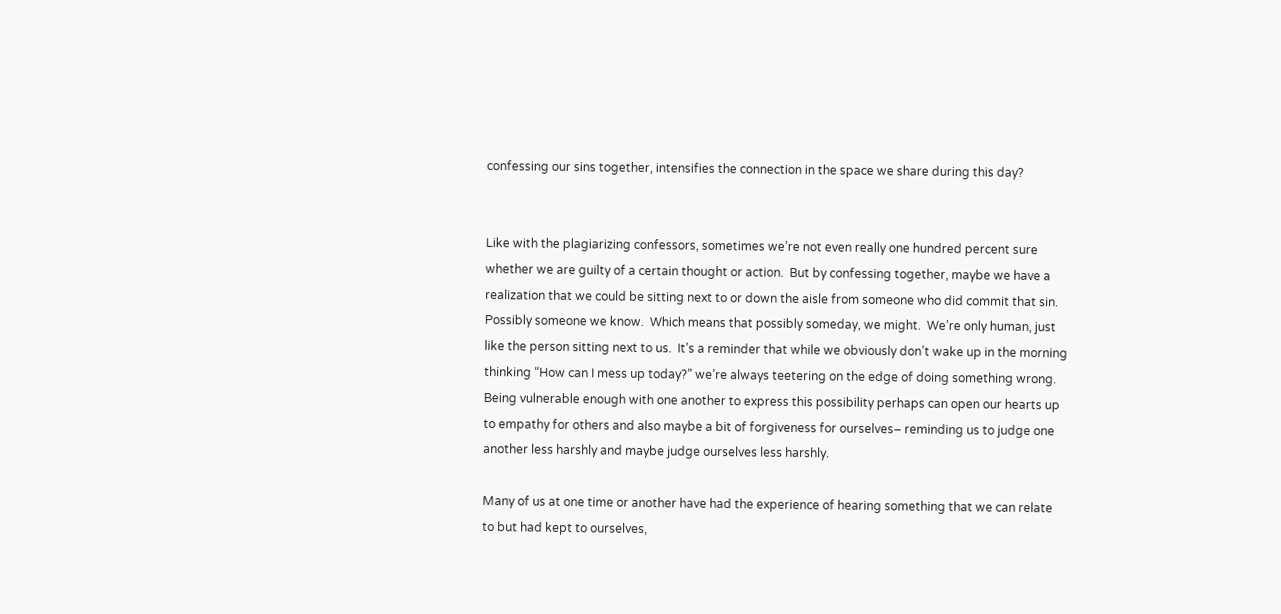confessing our sins together, intensifies the connection in the space we share during this day?


Like with the plagiarizing confessors, sometimes we’re not even really one hundred percent sure whether we are guilty of a certain thought or action.  But by confessing together, maybe we have a realization that we could be sitting next to or down the aisle from someone who did commit that sin.  Possibly someone we know.  Which means that possibly someday, we might.  We’re only human, just like the person sitting next to us.  It’s a reminder that while we obviously don’t wake up in the morning thinking “How can I mess up today?” we’re always teetering on the edge of doing something wrong.  Being vulnerable enough with one another to express this possibility perhaps can open our hearts up to empathy for others and also maybe a bit of forgiveness for ourselves– reminding us to judge one another less harshly and maybe judge ourselves less harshly.

Many of us at one time or another have had the experience of hearing something that we can relate to but had kept to ourselves,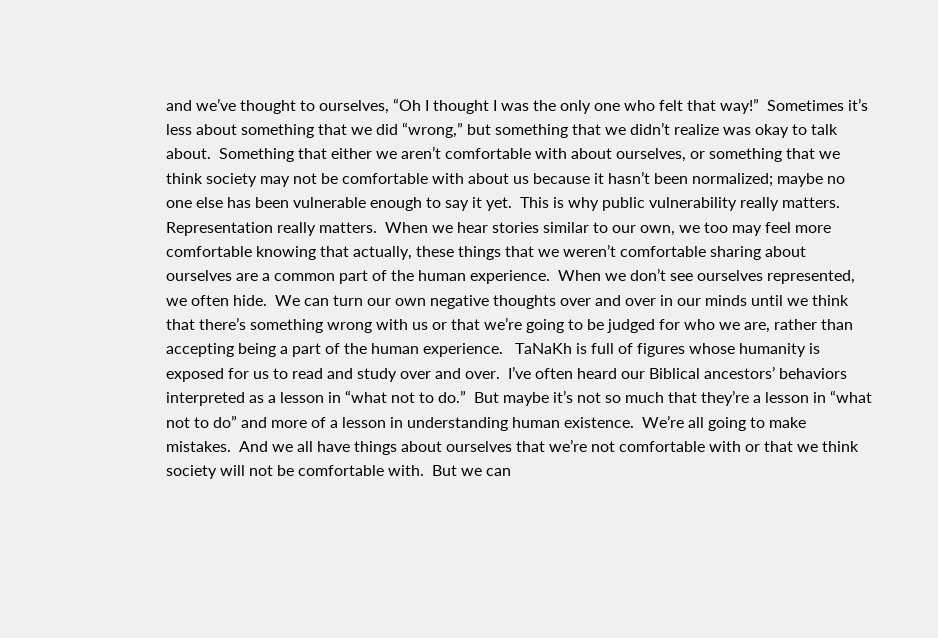and we’ve thought to ourselves, “Oh I thought I was the only one who felt that way!”  Sometimes it’s less about something that we did “wrong,” but something that we didn’t realize was okay to talk about.  Something that either we aren’t comfortable with about ourselves, or something that we think society may not be comfortable with about us because it hasn’t been normalized; maybe no one else has been vulnerable enough to say it yet.  This is why public vulnerability really matters.  Representation really matters.  When we hear stories similar to our own, we too may feel more comfortable knowing that actually, these things that we weren’t comfortable sharing about ourselves are a common part of the human experience.  When we don’t see ourselves represented, we often hide.  We can turn our own negative thoughts over and over in our minds until we think that there’s something wrong with us or that we’re going to be judged for who we are, rather than accepting being a part of the human experience.   TaNaKh is full of figures whose humanity is exposed for us to read and study over and over.  I’ve often heard our Biblical ancestors’ behaviors interpreted as a lesson in “what not to do.”  But maybe it’s not so much that they’re a lesson in “what not to do” and more of a lesson in understanding human existence.  We’re all going to make mistakes.  And we all have things about ourselves that we’re not comfortable with or that we think society will not be comfortable with.  But we can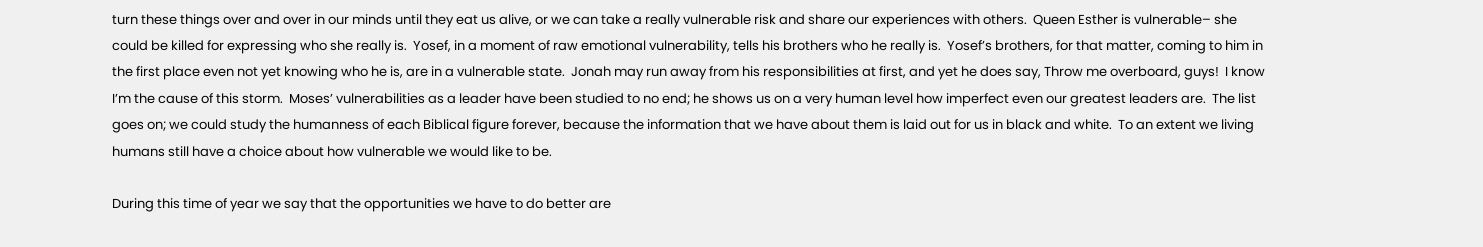turn these things over and over in our minds until they eat us alive, or we can take a really vulnerable risk and share our experiences with others.  Queen Esther is vulnerable– she could be killed for expressing who she really is.  Yosef, in a moment of raw emotional vulnerability, tells his brothers who he really is.  Yosef’s brothers, for that matter, coming to him in the first place even not yet knowing who he is, are in a vulnerable state.  Jonah may run away from his responsibilities at first, and yet he does say, Throw me overboard, guys!  I know I’m the cause of this storm.  Moses’ vulnerabilities as a leader have been studied to no end; he shows us on a very human level how imperfect even our greatest leaders are.  The list goes on; we could study the humanness of each Biblical figure forever, because the information that we have about them is laid out for us in black and white.  To an extent we living humans still have a choice about how vulnerable we would like to be.

During this time of year we say that the opportunities we have to do better are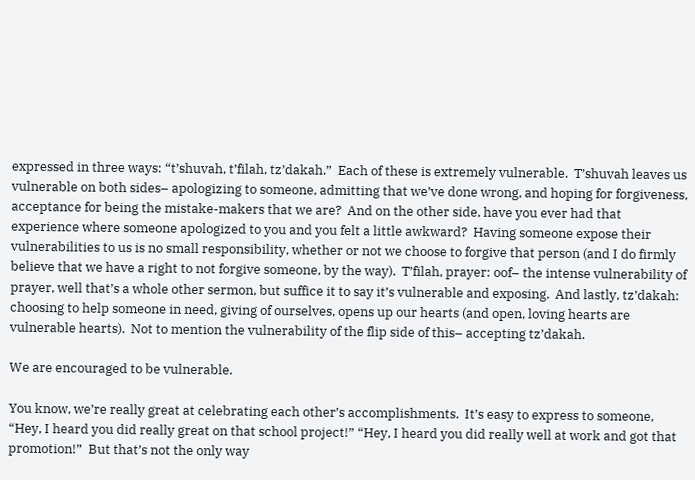expressed in three ways: “t’shuvah, t’filah, tz’dakah.”  Each of these is extremely vulnerable.  T’shuvah leaves us vulnerable on both sides– apologizing to someone, admitting that we’ve done wrong, and hoping for forgiveness, acceptance for being the mistake-makers that we are?  And on the other side, have you ever had that experience where someone apologized to you and you felt a little awkward?  Having someone expose their vulnerabilities to us is no small responsibility, whether or not we choose to forgive that person (and I do firmly believe that we have a right to not forgive someone, by the way).  T’filah, prayer: oof– the intense vulnerability of prayer, well that’s a whole other sermon, but suffice it to say it’s vulnerable and exposing.  And lastly, tz’dakah: choosing to help someone in need, giving of ourselves, opens up our hearts (and open, loving hearts are vulnerable hearts).  Not to mention the vulnerability of the flip side of this– accepting tz’dakah.

We are encouraged to be vulnerable.

You know, we’re really great at celebrating each other’s accomplishments.  It’s easy to express to someone, “Hey, I heard you did really great on that school project!” “Hey, I heard you did really well at work and got that promotion!”  But that’s not the only way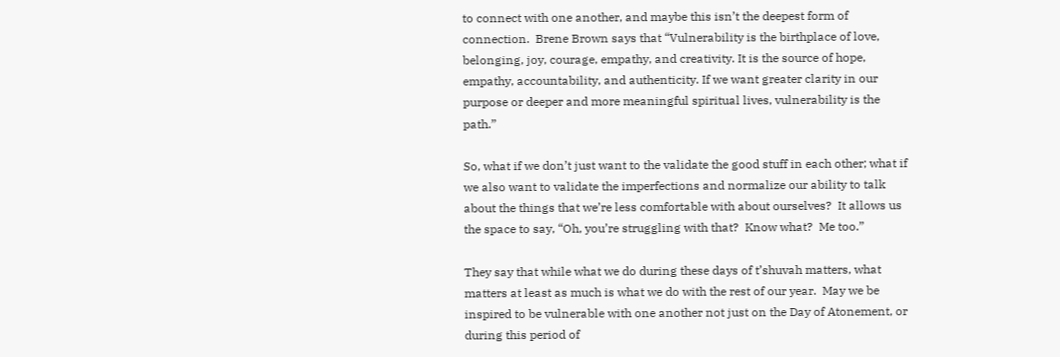to connect with one another, and maybe this isn’t the deepest form of connection.  Brene Brown says that “Vulnerability is the birthplace of love, belonging, joy, courage, empathy, and creativity. It is the source of hope, empathy, accountability, and authenticity. If we want greater clarity in our purpose or deeper and more meaningful spiritual lives, vulnerability is the path.”

So, what if we don’t just want to the validate the good stuff in each other; what if we also want to validate the imperfections and normalize our ability to talk about the things that we’re less comfortable with about ourselves?  It allows us the space to say, “Oh, you’re struggling with that?  Know what?  Me too.”

They say that while what we do during these days of t’shuvah matters, what matters at least as much is what we do with the rest of our year.  May we be inspired to be vulnerable with one another not just on the Day of Atonement, or during this period of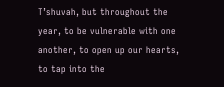T’shuvah, but throughout the year, to be vulnerable with one another, to open up our hearts, to tap into the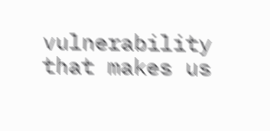vulnerability that makes us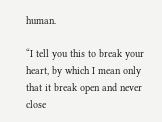human.

“I tell you this to break your heart, by which I mean only that it break open and never close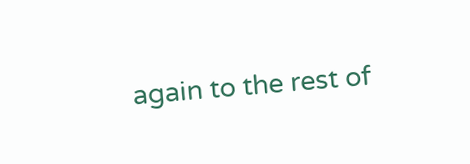again to the rest of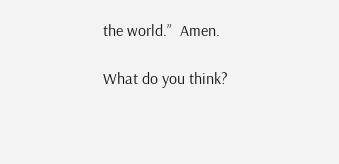the world.”  Amen.

What do you think?